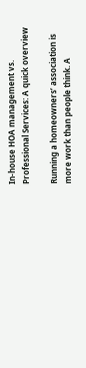In-house HOA management vs. Professional Services: A quick overview

Running a homeowners’ association is more work than people think. A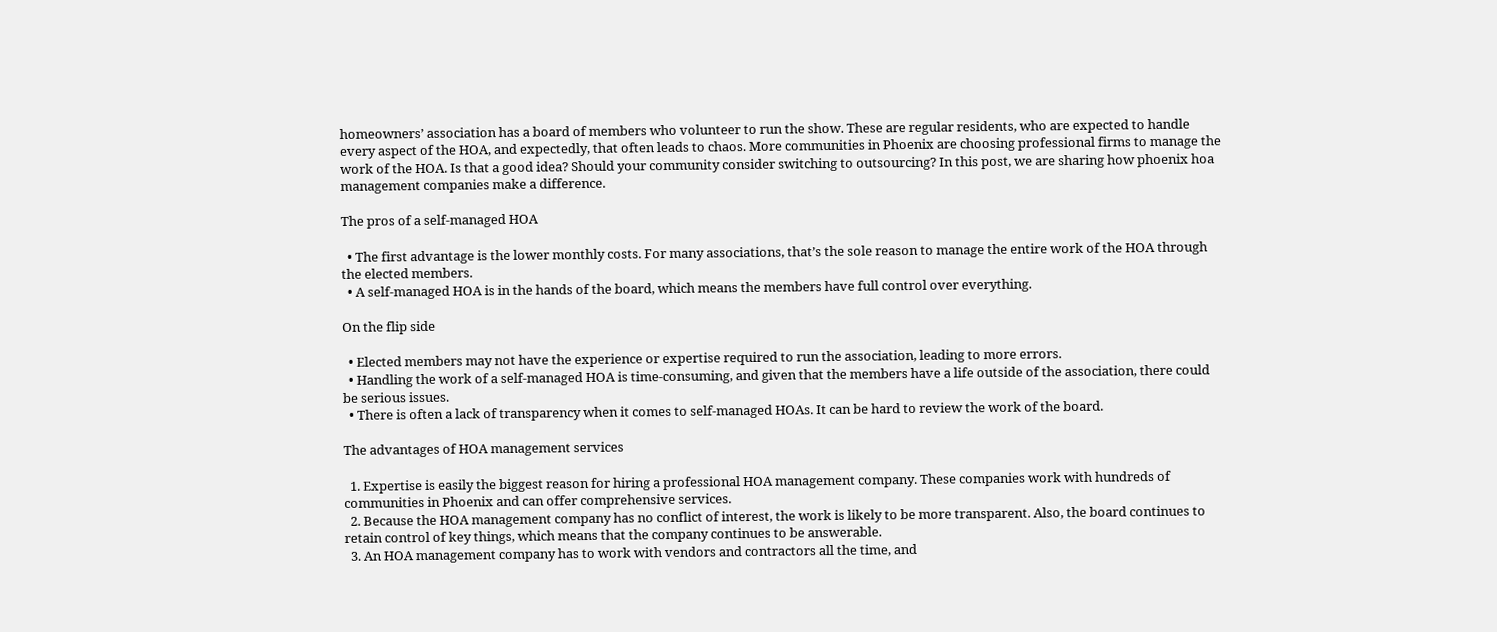homeowners’ association has a board of members who volunteer to run the show. These are regular residents, who are expected to handle every aspect of the HOA, and expectedly, that often leads to chaos. More communities in Phoenix are choosing professional firms to manage the work of the HOA. Is that a good idea? Should your community consider switching to outsourcing? In this post, we are sharing how phoenix hoa management companies make a difference.

The pros of a self-managed HOA

  • The first advantage is the lower monthly costs. For many associations, that’s the sole reason to manage the entire work of the HOA through the elected members.
  • A self-managed HOA is in the hands of the board, which means the members have full control over everything.

On the flip side

  • Elected members may not have the experience or expertise required to run the association, leading to more errors.
  • Handling the work of a self-managed HOA is time-consuming, and given that the members have a life outside of the association, there could be serious issues.
  • There is often a lack of transparency when it comes to self-managed HOAs. It can be hard to review the work of the board.

The advantages of HOA management services

  1. Expertise is easily the biggest reason for hiring a professional HOA management company. These companies work with hundreds of communities in Phoenix and can offer comprehensive services.
  2. Because the HOA management company has no conflict of interest, the work is likely to be more transparent. Also, the board continues to retain control of key things, which means that the company continues to be answerable.
  3. An HOA management company has to work with vendors and contractors all the time, and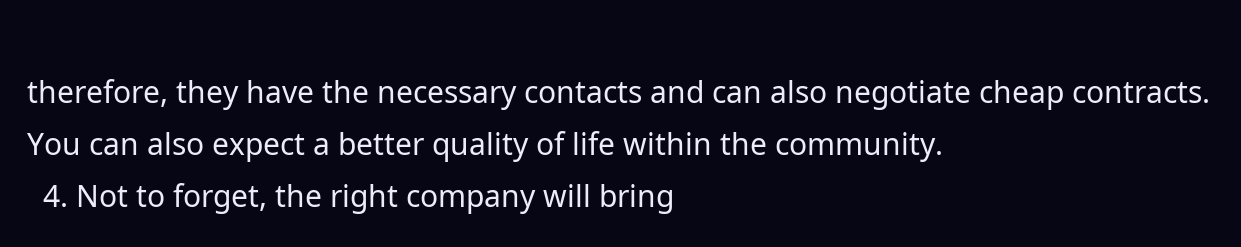therefore, they have the necessary contacts and can also negotiate cheap contracts. You can also expect a better quality of life within the community.
  4. Not to forget, the right company will bring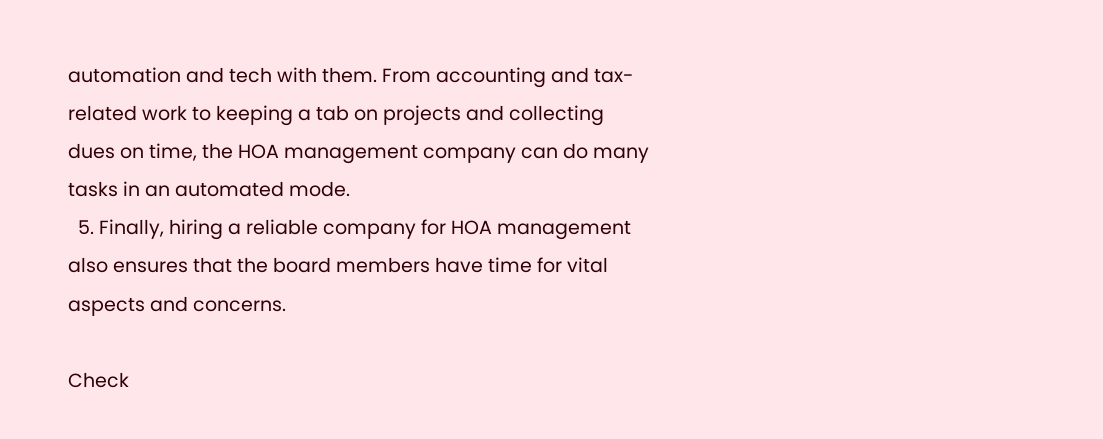automation and tech with them. From accounting and tax-related work to keeping a tab on projects and collecting dues on time, the HOA management company can do many tasks in an automated mode.
  5. Finally, hiring a reliable company for HOA management also ensures that the board members have time for vital aspects and concerns.

Check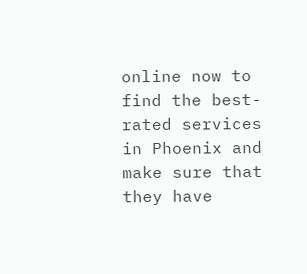online now to find the best-rated services in Phoenix and make sure that they have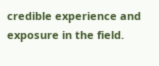credible experience and exposure in the field.